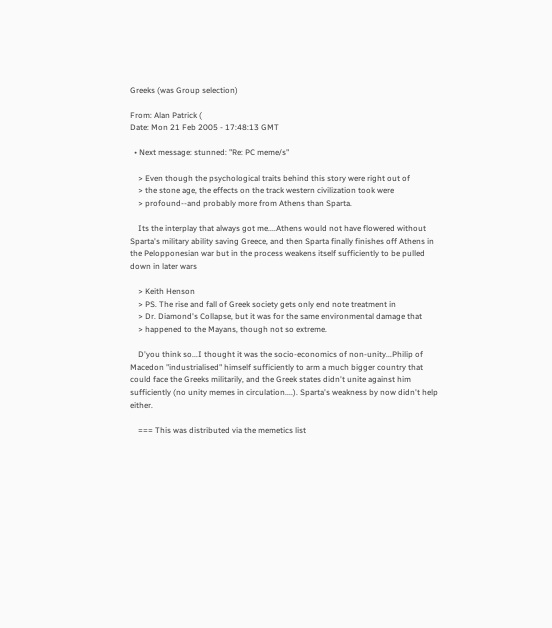Greeks (was Group selection)

From: Alan Patrick (
Date: Mon 21 Feb 2005 - 17:48:13 GMT

  • Next message: stunned: "Re: PC meme/s"

    > Even though the psychological traits behind this story were right out of
    > the stone age, the effects on the track western civilization took were
    > profound--and probably more from Athens than Sparta.

    Its the interplay that always got me....Athens would not have flowered without Sparta's military ability saving Greece, and then Sparta finally finishes off Athens in the Pelopponesian war but in the process weakens itself sufficiently to be pulled down in later wars

    > Keith Henson
    > PS. The rise and fall of Greek society gets only end note treatment in
    > Dr. Diamond's Collapse, but it was for the same environmental damage that
    > happened to the Mayans, though not so extreme.

    D'you think so...I thought it was the socio-economics of non-unity...Philip of Macedon "industrialised" himself sufficiently to arm a much bigger country that could face the Greeks militarily, and the Greek states didn't unite against him sufficiently (no unity memes in circulation....). Sparta's weakness by now didn't help either.

    === This was distributed via the memetics list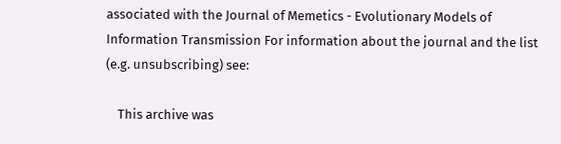associated with the Journal of Memetics - Evolutionary Models of Information Transmission For information about the journal and the list (e.g. unsubscribing) see:

    This archive was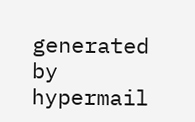generated by hypermail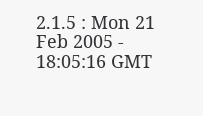2.1.5 : Mon 21 Feb 2005 - 18:05:16 GMT